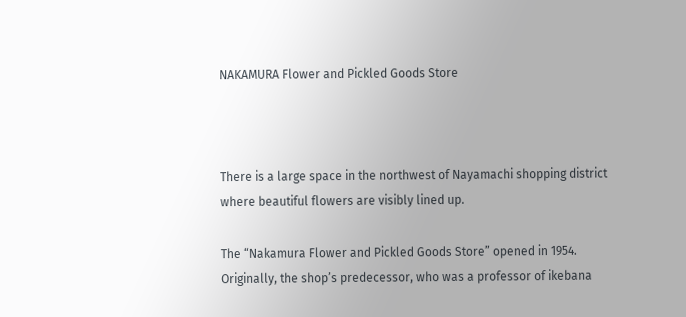NAKAMURA Flower and Pickled Goods Store



There is a large space in the northwest of Nayamachi shopping district where beautiful flowers are visibly lined up.

The “Nakamura Flower and Pickled Goods Store” opened in 1954. Originally, the shop’s predecessor, who was a professor of ikebana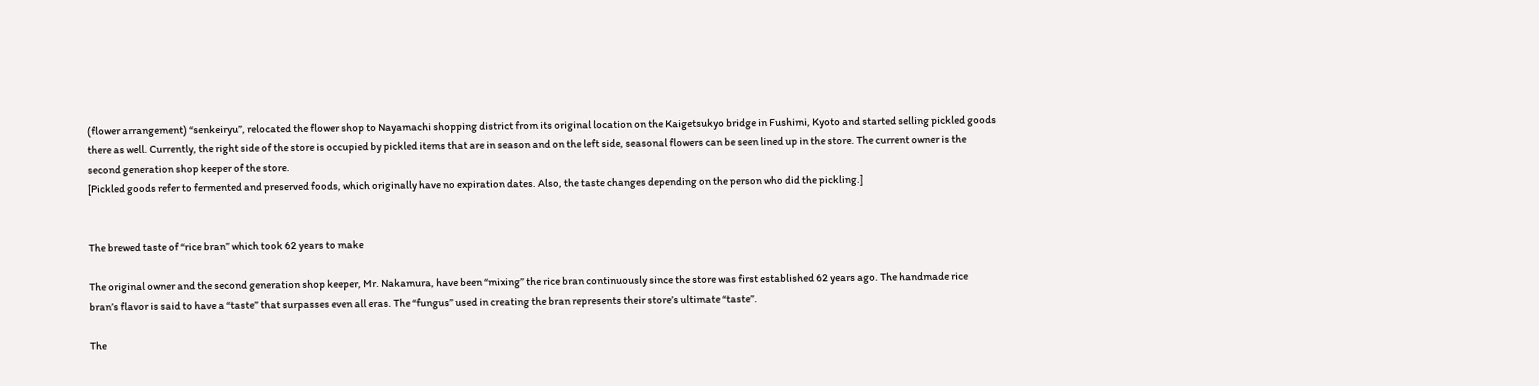(flower arrangement) “senkeiryu”, relocated the flower shop to Nayamachi shopping district from its original location on the Kaigetsukyo bridge in Fushimi, Kyoto and started selling pickled goods there as well. Currently, the right side of the store is occupied by pickled items that are in season and on the left side, seasonal flowers can be seen lined up in the store. The current owner is the second generation shop keeper of the store.
[Pickled goods refer to fermented and preserved foods, which originally have no expiration dates. Also, the taste changes depending on the person who did the pickling.]


The brewed taste of “rice bran” which took 62 years to make

The original owner and the second generation shop keeper, Mr. Nakamura, have been “mixing” the rice bran continuously since the store was first established 62 years ago. The handmade rice bran’s flavor is said to have a “taste” that surpasses even all eras. The “fungus” used in creating the bran represents their store’s ultimate “taste”.

The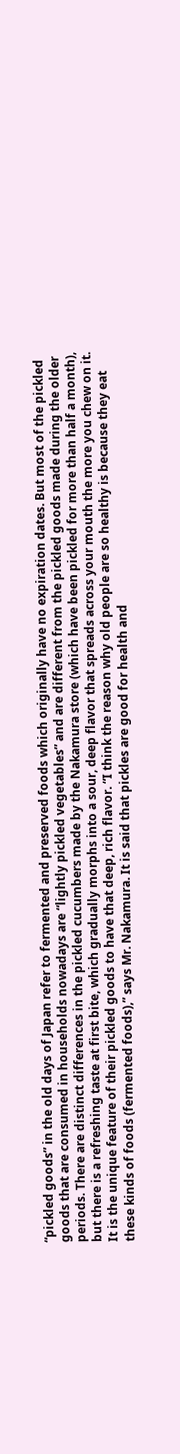“pickled goods” in the old days of Japan refer to fermented and preserved foods which originally have no expiration dates. But most of the pickled goods that are consumed in households nowadays are “lightly pickled vegetables” and are different from the pickled goods made during the older periods. There are distinct differences in the pickled cucumbers made by the Nakamura store (which have been pickled for more than half a month), but there is a refreshing taste at first bite, which gradually morphs into a sour, deep flavor that spreads across your mouth the more you chew on it. It is the unique feature of their pickled goods to have that deep, rich flavor. “I think the reason why old people are so healthy is because they eat these kinds of foods (fermented foods),” says Mr. Nakamura. It is said that pickles are good for health and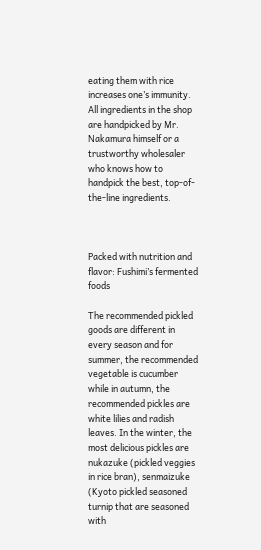eating them with rice increases one’s immunity. All ingredients in the shop are handpicked by Mr. Nakamura himself or a trustworthy wholesaler who knows how to handpick the best, top-of-the-line ingredients.



Packed with nutrition and flavor: Fushimi’s fermented foods

The recommended pickled goods are different in every season and for summer, the recommended vegetable is cucumber while in autumn, the recommended pickles are white lilies and radish leaves. In the winter, the most delicious pickles are nukazuke (pickled veggies in rice bran), senmaizuke (Kyoto pickled seasoned turnip that are seasoned with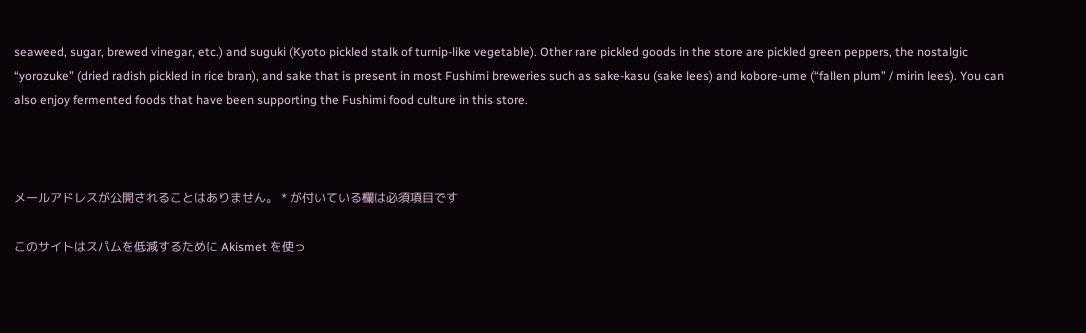seaweed, sugar, brewed vinegar, etc.) and suguki (Kyoto pickled stalk of turnip-like vegetable). Other rare pickled goods in the store are pickled green peppers, the nostalgic “yorozuke” (dried radish pickled in rice bran), and sake that is present in most Fushimi breweries such as sake-kasu (sake lees) and kobore-ume (“fallen plum” / mirin lees). You can also enjoy fermented foods that have been supporting the Fushimi food culture in this store.



メールアドレスが公開されることはありません。 * が付いている欄は必須項目です

このサイトはスパムを低減するために Akismet を使っ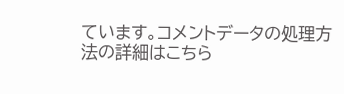ています。コメントデータの処理方法の詳細はこちら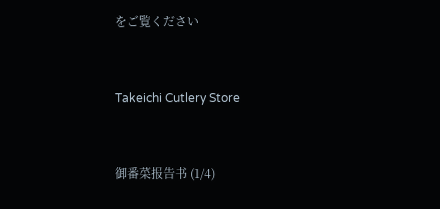をご覧ください


Takeichi Cutlery Store


御番菜报告书 (1/4)